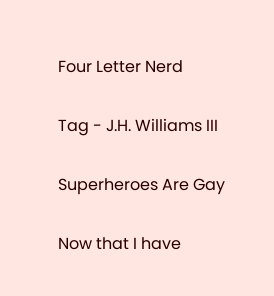Four Letter Nerd

Tag - J.H. Williams III

Superheroes Are Gay

Now that I have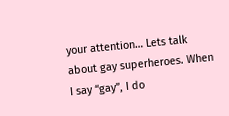your attention… Lets talk about gay superheroes. When I say “gay”, I do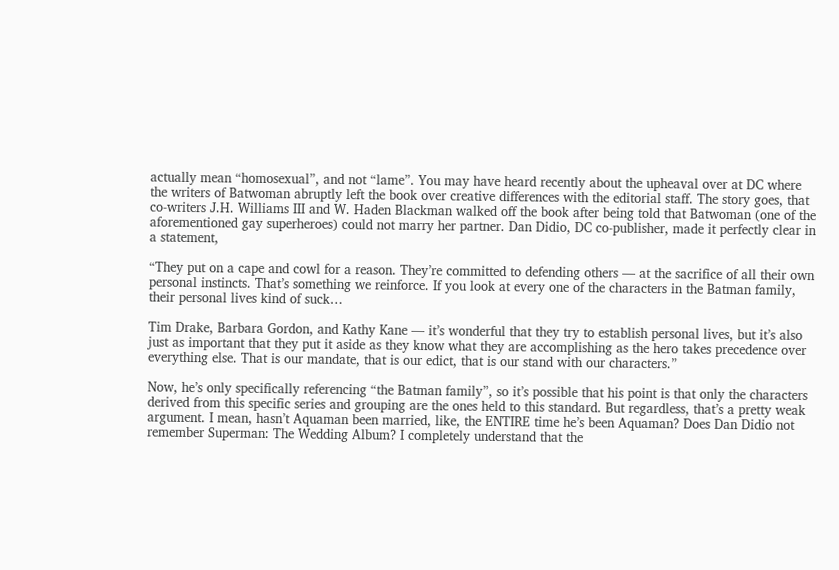actually mean “homosexual”, and not “lame”. You may have heard recently about the upheaval over at DC where the writers of Batwoman abruptly left the book over creative differences with the editorial staff. The story goes, that co-writers J.H. Williams III and W. Haden Blackman walked off the book after being told that Batwoman (one of the aforementioned gay superheroes) could not marry her partner. Dan Didio, DC co-publisher, made it perfectly clear in a statement,

“They put on a cape and cowl for a reason. They’re committed to defending others — at the sacrifice of all their own personal instincts. That’s something we reinforce. If you look at every one of the characters in the Batman family, their personal lives kind of suck…

Tim Drake, Barbara Gordon, and Kathy Kane — it’s wonderful that they try to establish personal lives, but it’s also just as important that they put it aside as they know what they are accomplishing as the hero takes precedence over everything else. That is our mandate, that is our edict, that is our stand with our characters.”

Now, he’s only specifically referencing “the Batman family”, so it’s possible that his point is that only the characters derived from this specific series and grouping are the ones held to this standard. But regardless, that’s a pretty weak argument. I mean, hasn’t Aquaman been married, like, the ENTIRE time he’s been Aquaman? Does Dan Didio not remember Superman: The Wedding Album? I completely understand that the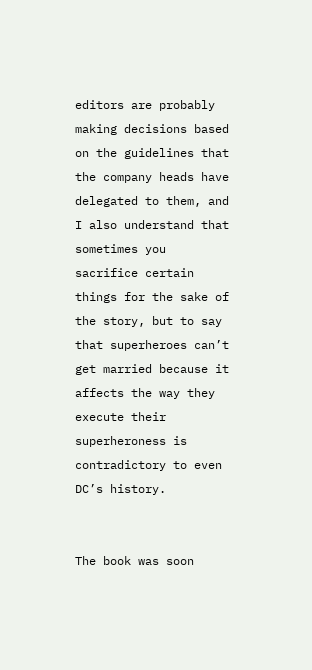editors are probably making decisions based on the guidelines that the company heads have delegated to them, and I also understand that sometimes you sacrifice certain things for the sake of the story, but to say that superheroes can’t get married because it affects the way they execute their superheroness is contradictory to even DC’s history.


The book was soon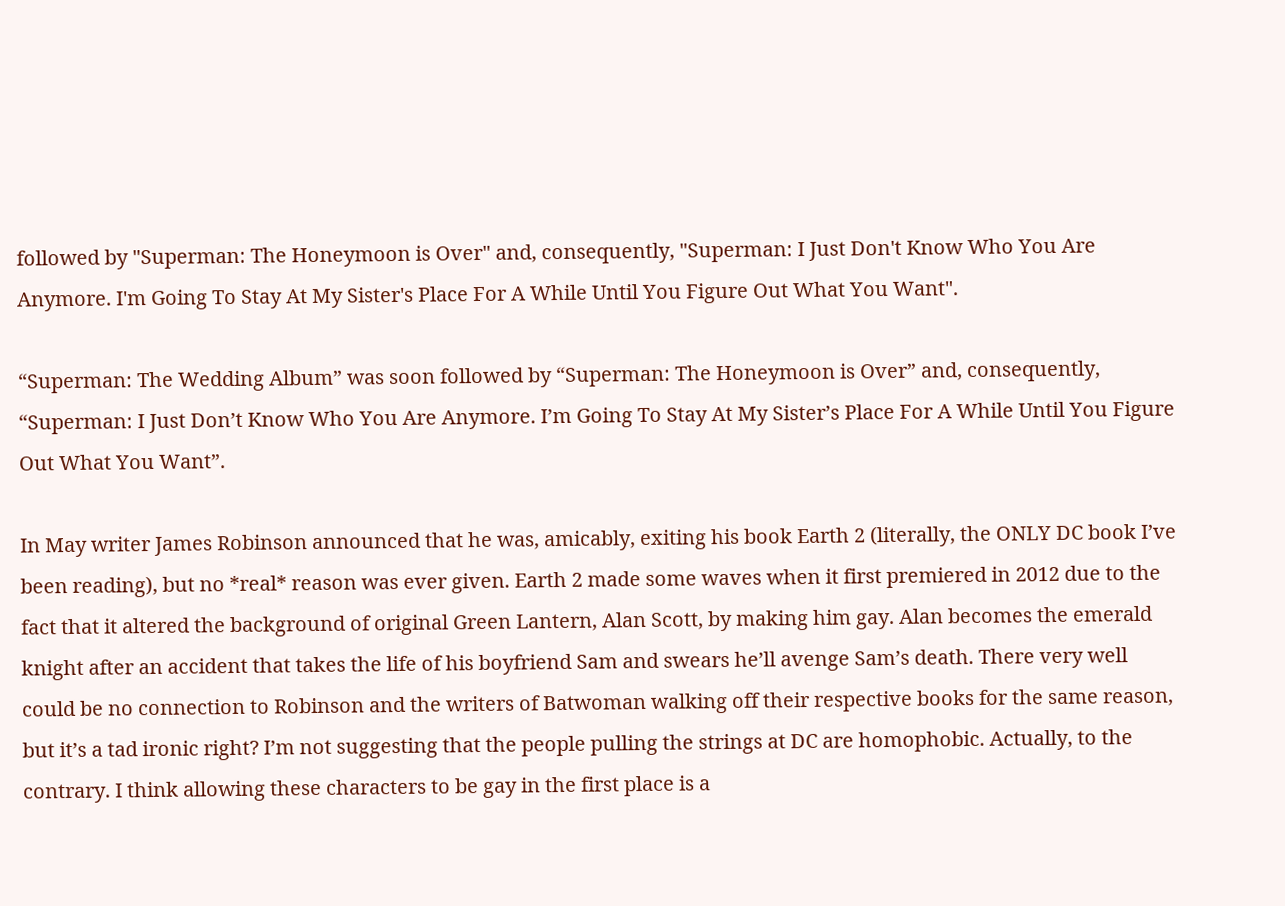followed by "Superman: The Honeymoon is Over" and, consequently, "Superman: I Just Don't Know Who You Are Anymore. I'm Going To Stay At My Sister's Place For A While Until You Figure Out What You Want".

“Superman: The Wedding Album” was soon followed by “Superman: The Honeymoon is Over” and, consequently, “Superman: I Just Don’t Know Who You Are Anymore. I’m Going To Stay At My Sister’s Place For A While Until You Figure Out What You Want”.

In May writer James Robinson announced that he was, amicably, exiting his book Earth 2 (literally, the ONLY DC book I’ve been reading), but no *real* reason was ever given. Earth 2 made some waves when it first premiered in 2012 due to the fact that it altered the background of original Green Lantern, Alan Scott, by making him gay. Alan becomes the emerald knight after an accident that takes the life of his boyfriend Sam and swears he’ll avenge Sam’s death. There very well could be no connection to Robinson and the writers of Batwoman walking off their respective books for the same reason, but it’s a tad ironic right? I’m not suggesting that the people pulling the strings at DC are homophobic. Actually, to the contrary. I think allowing these characters to be gay in the first place is a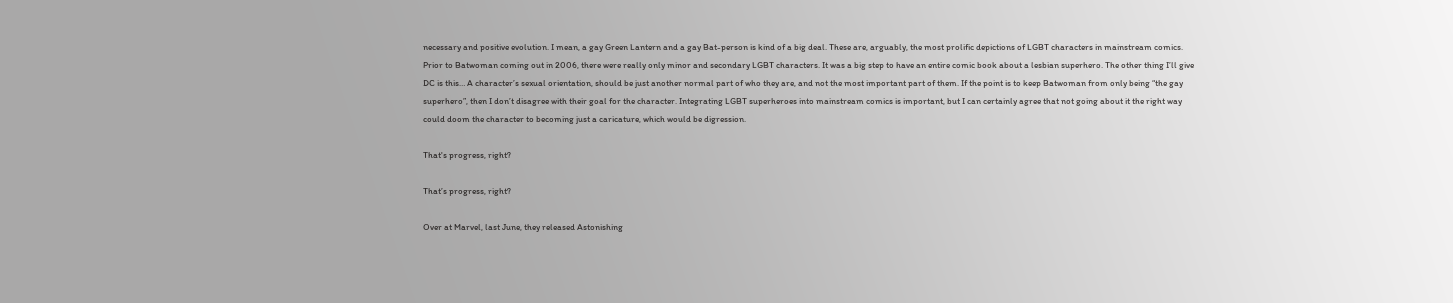necessary and positive evolution. I mean, a gay Green Lantern and a gay Bat-person is kind of a big deal. These are, arguably, the most prolific depictions of LGBT characters in mainstream comics. Prior to Batwoman coming out in 2006, there were really only minor and secondary LGBT characters. It was a big step to have an entire comic book about a lesbian superhero. The other thing I’ll give DC is this… A character’s sexual orientation, should be just another normal part of who they are, and not the most important part of them. If the point is to keep Batwoman from only being “the gay superhero”, then I don’t disagree with their goal for the character. Integrating LGBT superheroes into mainstream comics is important, but I can certainly agree that not going about it the right way could doom the character to becoming just a caricature, which would be digression.

That's progress, right?

That’s progress, right?

Over at Marvel, last June, they released Astonishing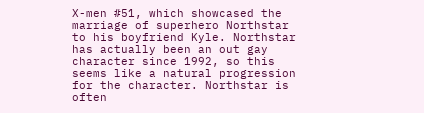X-men #51, which showcased the marriage of superhero Northstar to his boyfriend Kyle. Northstar has actually been an out gay character since 1992, so this seems like a natural progression for the character. Northstar is often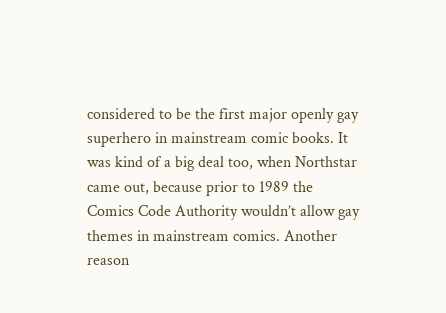considered to be the first major openly gay superhero in mainstream comic books. It was kind of a big deal too, when Northstar came out, because prior to 1989 the Comics Code Authority wouldn’t allow gay themes in mainstream comics. Another reason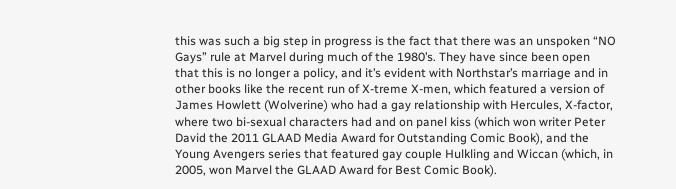this was such a big step in progress is the fact that there was an unspoken “NO Gays” rule at Marvel during much of the 1980’s. They have since been open that this is no longer a policy, and it’s evident with Northstar’s marriage and in other books like the recent run of X-treme X-men, which featured a version of James Howlett (Wolverine) who had a gay relationship with Hercules, X-factor, where two bi-sexual characters had and on panel kiss (which won writer Peter David the 2011 GLAAD Media Award for Outstanding Comic Book), and the Young Avengers series that featured gay couple Hulkling and Wiccan (which, in 2005, won Marvel the GLAAD Award for Best Comic Book).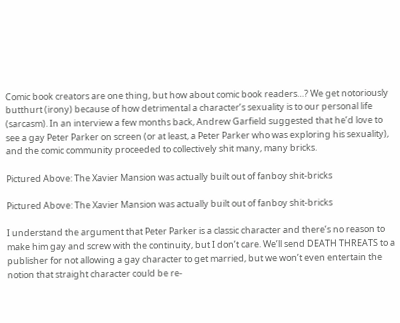Comic book creators are one thing, but how about comic book readers…? We get notoriously butthurt (irony) because of how detrimental a character’s sexuality is to our personal life (sarcasm). In an interview a few months back, Andrew Garfield suggested that he’d love to see a gay Peter Parker on screen (or at least, a Peter Parker who was exploring his sexuality), and the comic community proceeded to collectively shit many, many bricks.

Pictured Above: The Xavier Mansion was actually built out of fanboy shit-bricks

Pictured Above: The Xavier Mansion was actually built out of fanboy shit-bricks

I understand the argument that Peter Parker is a classic character and there’s no reason to make him gay and screw with the continuity, but I don’t care. We’ll send DEATH THREATS to a publisher for not allowing a gay character to get married, but we won’t even entertain the notion that straight character could be re-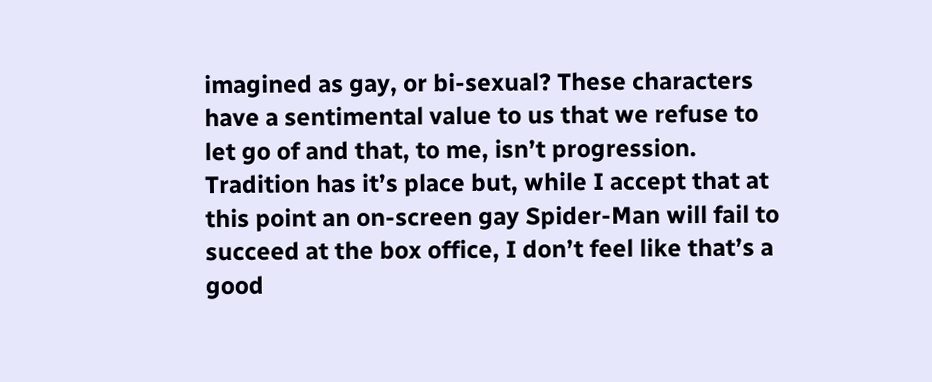imagined as gay, or bi-sexual? These characters have a sentimental value to us that we refuse to let go of and that, to me, isn’t progression. Tradition has it’s place but, while I accept that at this point an on-screen gay Spider-Man will fail to succeed at the box office, I don’t feel like that’s a good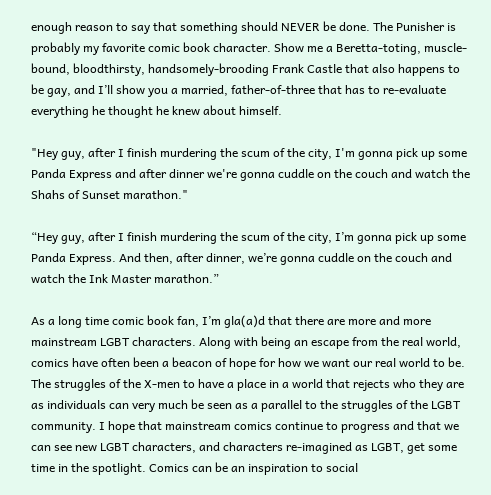enough reason to say that something should NEVER be done. The Punisher is probably my favorite comic book character. Show me a Beretta-toting, muscle-bound, bloodthirsty, handsomely-brooding Frank Castle that also happens to be gay, and I’ll show you a married, father-of-three that has to re-evaluate everything he thought he knew about himself.

"Hey guy, after I finish murdering the scum of the city, I'm gonna pick up some Panda Express and after dinner we're gonna cuddle on the couch and watch the Shahs of Sunset marathon."

“Hey guy, after I finish murdering the scum of the city, I’m gonna pick up some Panda Express. And then, after dinner, we’re gonna cuddle on the couch and watch the Ink Master marathon.”

As a long time comic book fan, I’m gla(a)d that there are more and more mainstream LGBT characters. Along with being an escape from the real world, comics have often been a beacon of hope for how we want our real world to be. The struggles of the X-men to have a place in a world that rejects who they are as individuals can very much be seen as a parallel to the struggles of the LGBT community. I hope that mainstream comics continue to progress and that we can see new LGBT characters, and characters re-imagined as LGBT, get some time in the spotlight. Comics can be an inspiration to social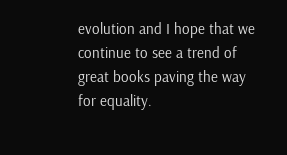evolution and I hope that we continue to see a trend of great books paving the way for equality.